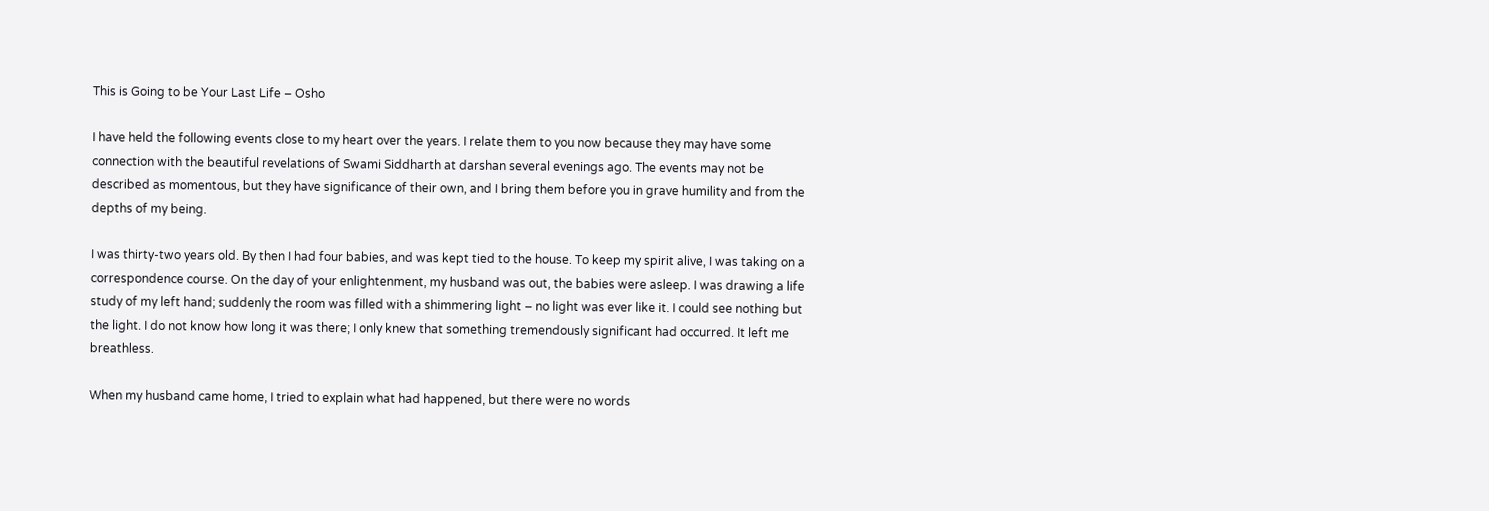This is Going to be Your Last Life – Osho

I have held the following events close to my heart over the years. I relate them to you now because they may have some connection with the beautiful revelations of Swami Siddharth at darshan several evenings ago. The events may not be described as momentous, but they have significance of their own, and I bring them before you in grave humility and from the depths of my being.

I was thirty-two years old. By then I had four babies, and was kept tied to the house. To keep my spirit alive, I was taking on a correspondence course. On the day of your enlightenment, my husband was out, the babies were asleep. I was drawing a life study of my left hand; suddenly the room was filled with a shimmering light – no light was ever like it. I could see nothing but the light. I do not know how long it was there; I only knew that something tremendously significant had occurred. It left me breathless.

When my husband came home, I tried to explain what had happened, but there were no words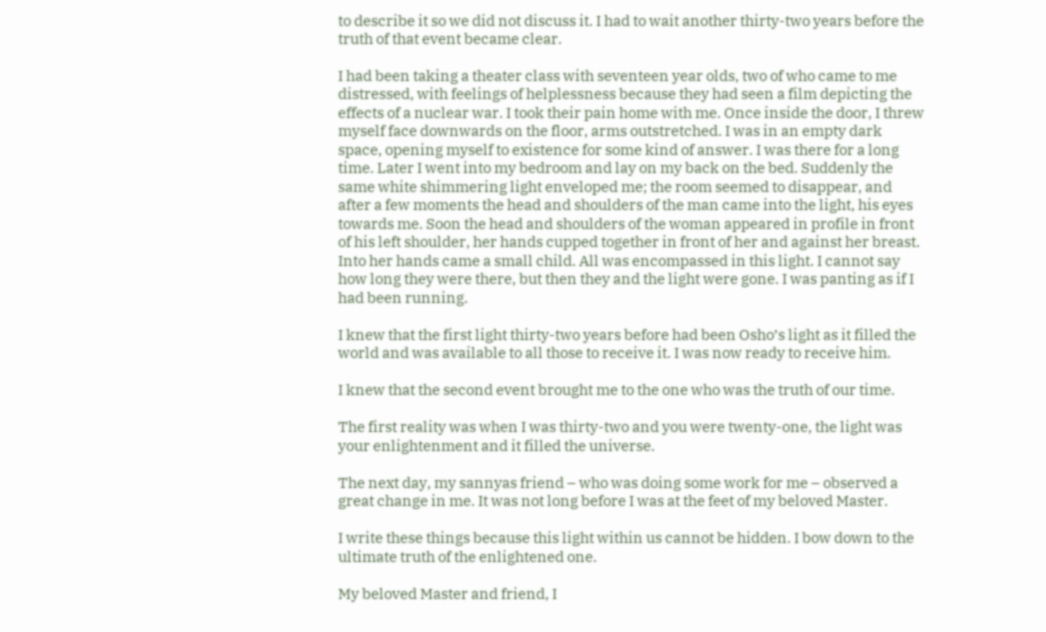to describe it so we did not discuss it. I had to wait another thirty-two years before the truth of that event became clear.

I had been taking a theater class with seventeen year olds, two of who came to me distressed, with feelings of helplessness because they had seen a film depicting the effects of a nuclear war. I took their pain home with me. Once inside the door, I threw myself face downwards on the floor, arms outstretched. I was in an empty dark space, opening myself to existence for some kind of answer. I was there for a long time. Later I went into my bedroom and lay on my back on the bed. Suddenly the same white shimmering light enveloped me; the room seemed to disappear, and after a few moments the head and shoulders of the man came into the light, his eyes towards me. Soon the head and shoulders of the woman appeared in profile in front of his left shoulder, her hands cupped together in front of her and against her breast. Into her hands came a small child. All was encompassed in this light. I cannot say how long they were there, but then they and the light were gone. I was panting as if I had been running.

I knew that the first light thirty-two years before had been Osho’s light as it filled the world and was available to all those to receive it. I was now ready to receive him.

I knew that the second event brought me to the one who was the truth of our time.

The first reality was when I was thirty-two and you were twenty-one, the light was your enlightenment and it filled the universe.

The next day, my sannyas friend – who was doing some work for me – observed a great change in me. It was not long before I was at the feet of my beloved Master.

I write these things because this light within us cannot be hidden. I bow down to the ultimate truth of the enlightened one.

My beloved Master and friend, I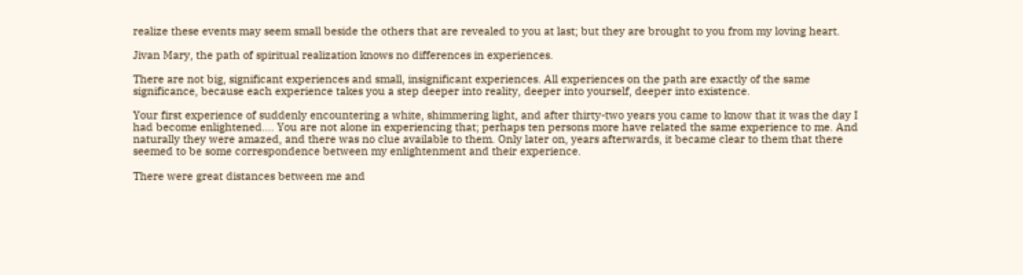realize these events may seem small beside the others that are revealed to you at last; but they are brought to you from my loving heart.

Jivan Mary, the path of spiritual realization knows no differences in experiences.

There are not big, significant experiences and small, insignificant experiences. All experiences on the path are exactly of the same significance, because each experience takes you a step deeper into reality, deeper into yourself, deeper into existence.

Your first experience of suddenly encountering a white, shimmering light, and after thirty-two years you came to know that it was the day I had become enlightened…. You are not alone in experiencing that; perhaps ten persons more have related the same experience to me. And naturally they were amazed, and there was no clue available to them. Only later on, years afterwards, it became clear to them that there seemed to be some correspondence between my enlightenment and their experience.

There were great distances between me and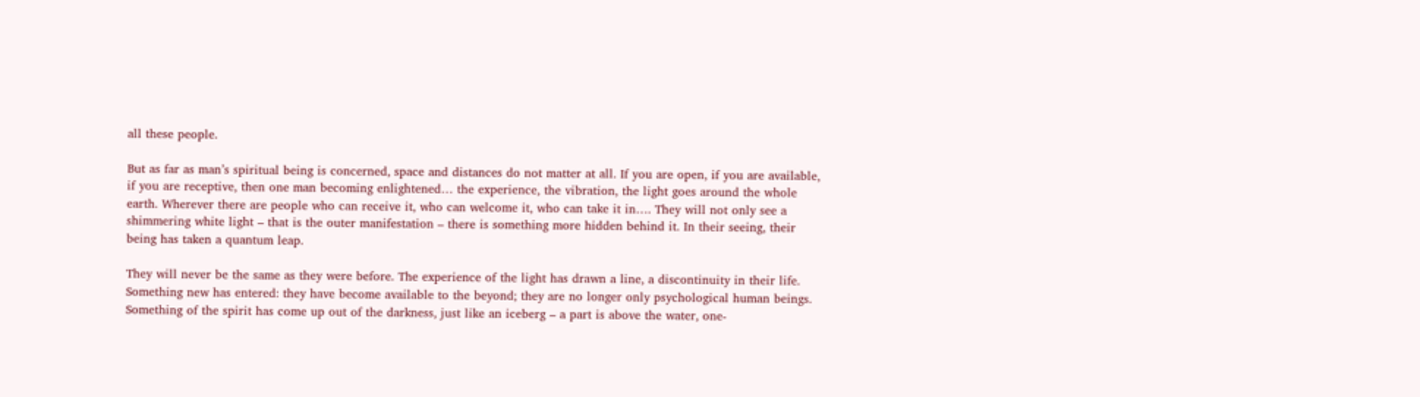all these people.

But as far as man’s spiritual being is concerned, space and distances do not matter at all. If you are open, if you are available, if you are receptive, then one man becoming enlightened… the experience, the vibration, the light goes around the whole earth. Wherever there are people who can receive it, who can welcome it, who can take it in…. They will not only see a shimmering white light – that is the outer manifestation – there is something more hidden behind it. In their seeing, their being has taken a quantum leap.

They will never be the same as they were before. The experience of the light has drawn a line, a discontinuity in their life. Something new has entered: they have become available to the beyond; they are no longer only psychological human beings. Something of the spirit has come up out of the darkness, just like an iceberg – a part is above the water, one-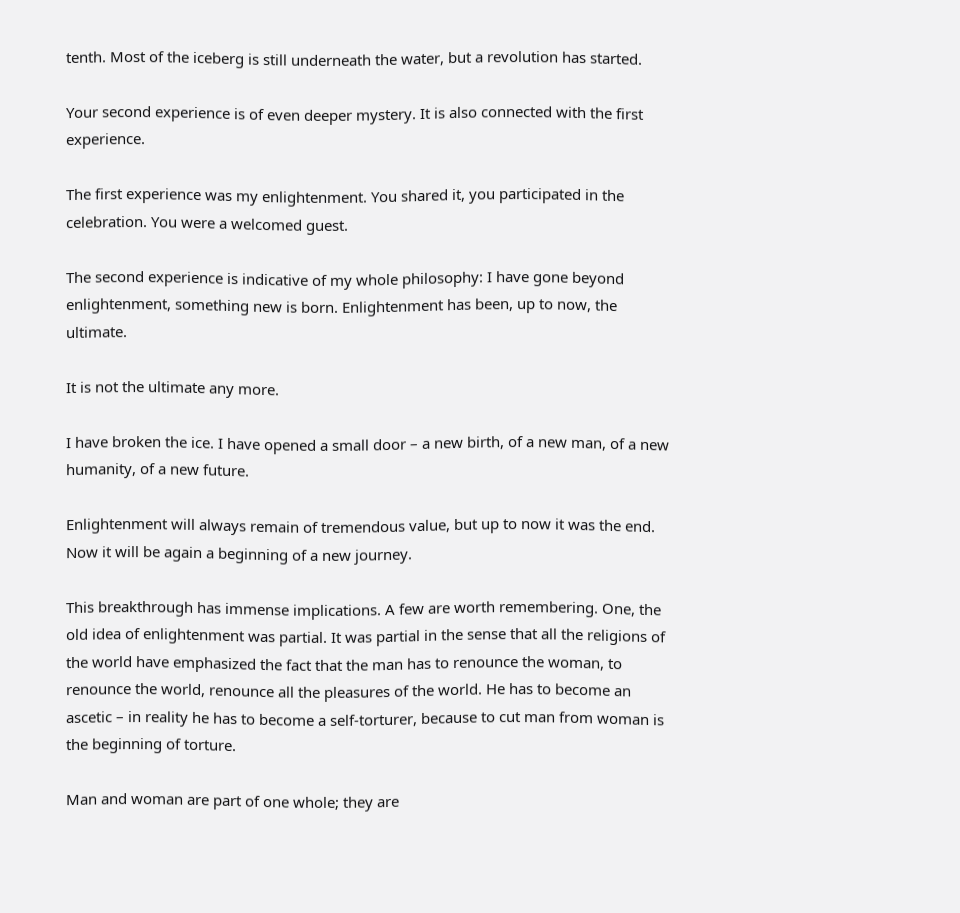tenth. Most of the iceberg is still underneath the water, but a revolution has started.

Your second experience is of even deeper mystery. It is also connected with the first experience.

The first experience was my enlightenment. You shared it, you participated in the celebration. You were a welcomed guest.

The second experience is indicative of my whole philosophy: I have gone beyond enlightenment, something new is born. Enlightenment has been, up to now, the ultimate.

It is not the ultimate any more.

I have broken the ice. I have opened a small door – a new birth, of a new man, of a new humanity, of a new future.

Enlightenment will always remain of tremendous value, but up to now it was the end. Now it will be again a beginning of a new journey.

This breakthrough has immense implications. A few are worth remembering. One, the old idea of enlightenment was partial. It was partial in the sense that all the religions of the world have emphasized the fact that the man has to renounce the woman, to renounce the world, renounce all the pleasures of the world. He has to become an ascetic – in reality he has to become a self-torturer, because to cut man from woman is the beginning of torture.

Man and woman are part of one whole; they are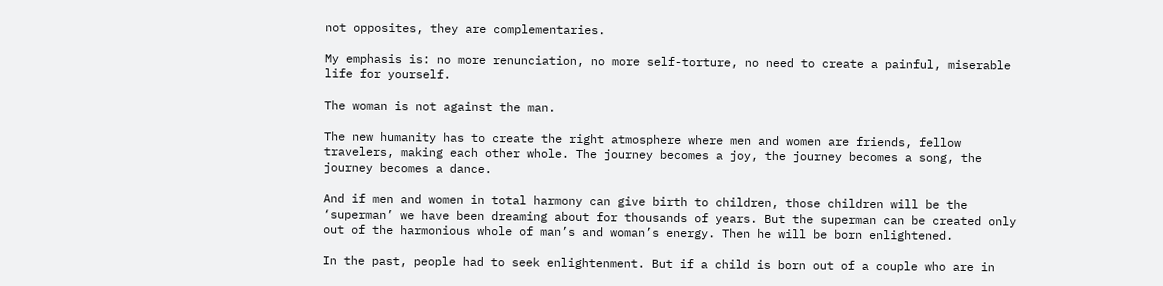not opposites, they are complementaries.

My emphasis is: no more renunciation, no more self-torture, no need to create a painful, miserable life for yourself.

The woman is not against the man.

The new humanity has to create the right atmosphere where men and women are friends, fellow travelers, making each other whole. The journey becomes a joy, the journey becomes a song, the journey becomes a dance.

And if men and women in total harmony can give birth to children, those children will be the ‘superman’ we have been dreaming about for thousands of years. But the superman can be created only out of the harmonious whole of man’s and woman’s energy. Then he will be born enlightened.

In the past, people had to seek enlightenment. But if a child is born out of a couple who are in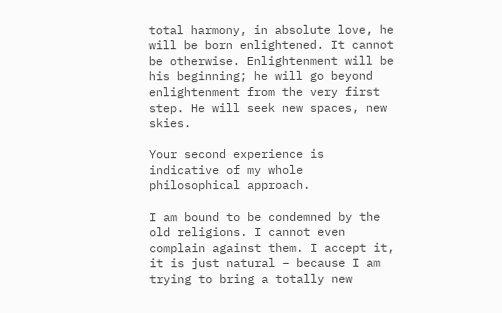total harmony, in absolute love, he will be born enlightened. It cannot be otherwise. Enlightenment will be his beginning; he will go beyond enlightenment from the very first step. He will seek new spaces, new skies.

Your second experience is indicative of my whole philosophical approach.

I am bound to be condemned by the old religions. I cannot even complain against them. I accept it, it is just natural – because I am trying to bring a totally new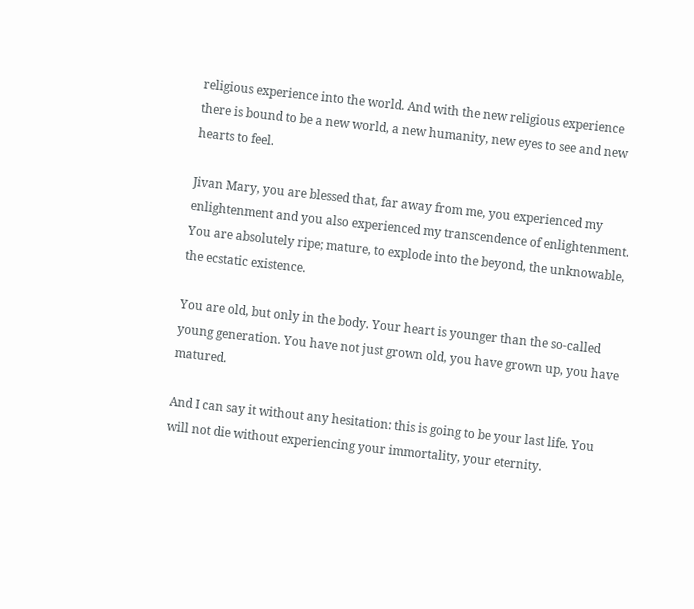religious experience into the world. And with the new religious experience there is bound to be a new world, a new humanity, new eyes to see and new hearts to feel.

Jivan Mary, you are blessed that, far away from me, you experienced my enlightenment and you also experienced my transcendence of enlightenment. You are absolutely ripe; mature, to explode into the beyond, the unknowable, the ecstatic existence.

You are old, but only in the body. Your heart is younger than the so-called young generation. You have not just grown old, you have grown up, you have matured.

And I can say it without any hesitation: this is going to be your last life. You will not die without experiencing your immortality, your eternity.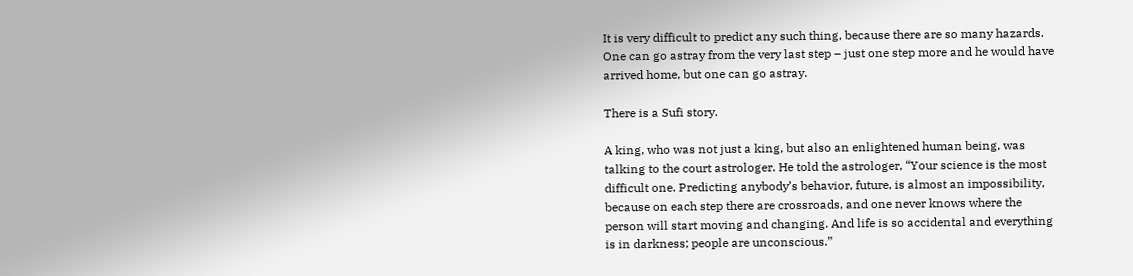It is very difficult to predict any such thing, because there are so many hazards. One can go astray from the very last step – just one step more and he would have arrived home, but one can go astray.

There is a Sufi story.

A king, who was not just a king, but also an enlightened human being, was talking to the court astrologer. He told the astrologer, “Your science is the most difficult one. Predicting anybody’s behavior, future, is almost an impossibility, because on each step there are crossroads, and one never knows where the person will start moving and changing. And life is so accidental and everything is in darkness; people are unconscious.”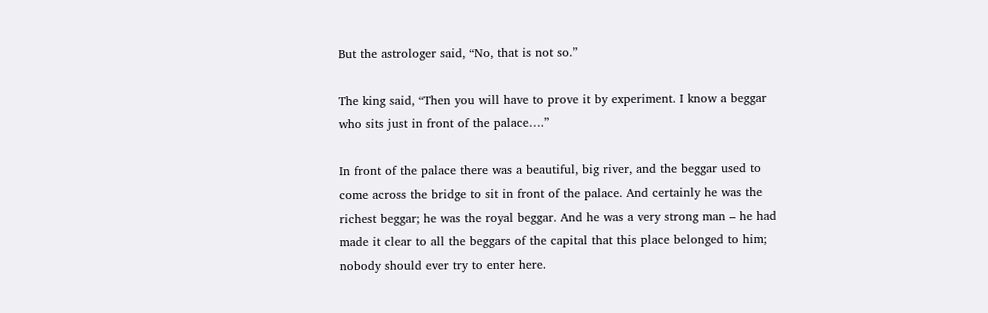But the astrologer said, “No, that is not so.”

The king said, “Then you will have to prove it by experiment. I know a beggar who sits just in front of the palace….”

In front of the palace there was a beautiful, big river, and the beggar used to come across the bridge to sit in front of the palace. And certainly he was the richest beggar; he was the royal beggar. And he was a very strong man – he had made it clear to all the beggars of the capital that this place belonged to him; nobody should ever try to enter here.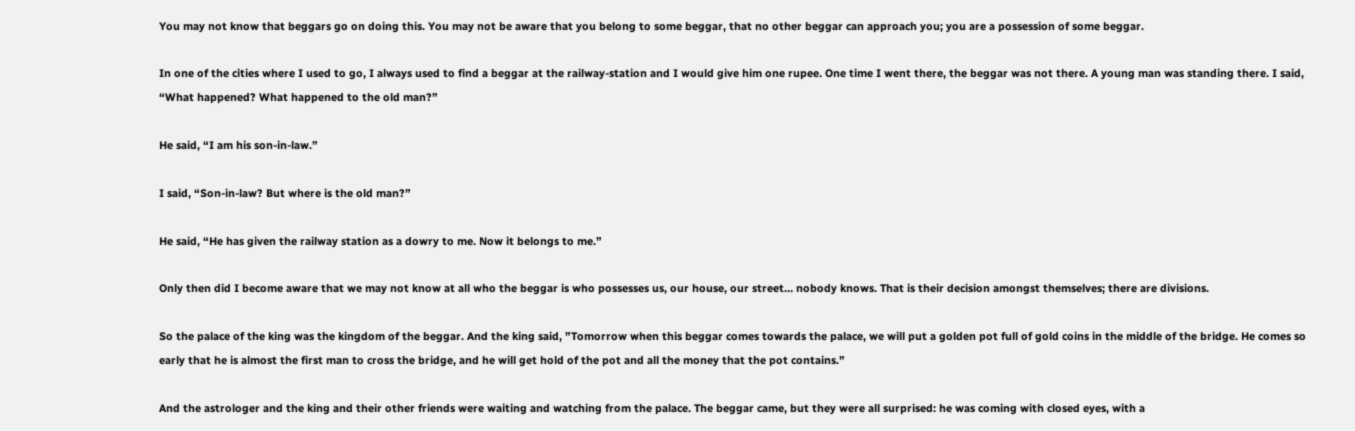You may not know that beggars go on doing this. You may not be aware that you belong to some beggar, that no other beggar can approach you; you are a possession of some beggar.

In one of the cities where I used to go, I always used to find a beggar at the railway-station and I would give him one rupee. One time I went there, the beggar was not there. A young man was standing there. I said, “What happened? What happened to the old man?”

He said, “I am his son-in-law.”

I said, “Son-in-law? But where is the old man?”

He said, “He has given the railway station as a dowry to me. Now it belongs to me.”

Only then did I become aware that we may not know at all who the beggar is who possesses us, our house, our street… nobody knows. That is their decision amongst themselves; there are divisions.

So the palace of the king was the kingdom of the beggar. And the king said, ”Tomorrow when this beggar comes towards the palace, we will put a golden pot full of gold coins in the middle of the bridge. He comes so early that he is almost the first man to cross the bridge, and he will get hold of the pot and all the money that the pot contains.”

And the astrologer and the king and their other friends were waiting and watching from the palace. The beggar came, but they were all surprised: he was coming with closed eyes, with a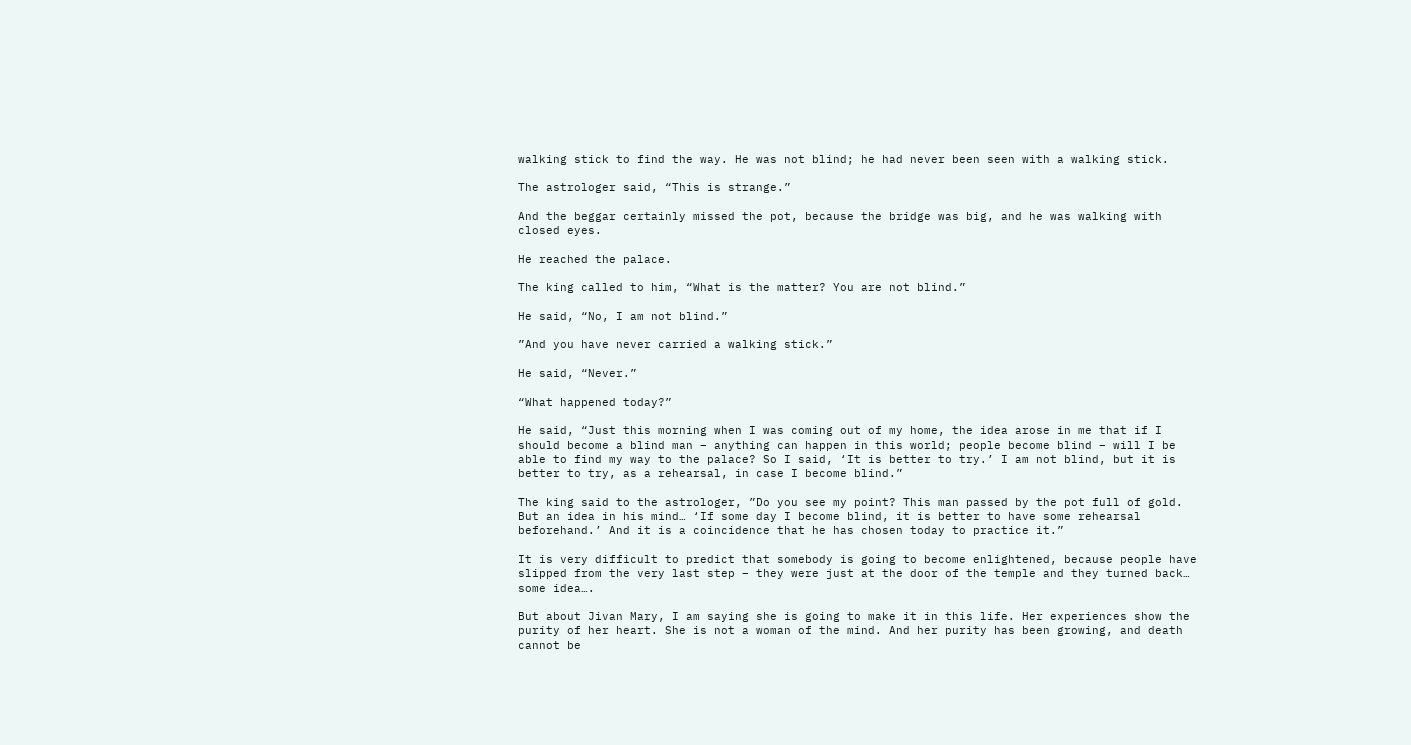walking stick to find the way. He was not blind; he had never been seen with a walking stick.

The astrologer said, “This is strange.”

And the beggar certainly missed the pot, because the bridge was big, and he was walking with closed eyes.

He reached the palace.

The king called to him, “What is the matter? You are not blind.”

He said, “No, I am not blind.”

”And you have never carried a walking stick.”

He said, “Never.”

“What happened today?”

He said, “Just this morning when I was coming out of my home, the idea arose in me that if I should become a blind man – anything can happen in this world; people become blind – will I be able to find my way to the palace? So I said, ‘It is better to try.’ I am not blind, but it is better to try, as a rehearsal, in case I become blind.”

The king said to the astrologer, ”Do you see my point? This man passed by the pot full of gold. But an idea in his mind… ‘If some day I become blind, it is better to have some rehearsal beforehand.’ And it is a coincidence that he has chosen today to practice it.”

It is very difficult to predict that somebody is going to become enlightened, because people have slipped from the very last step – they were just at the door of the temple and they turned back… some idea….

But about Jivan Mary, I am saying she is going to make it in this life. Her experiences show the purity of her heart. She is not a woman of the mind. And her purity has been growing, and death cannot be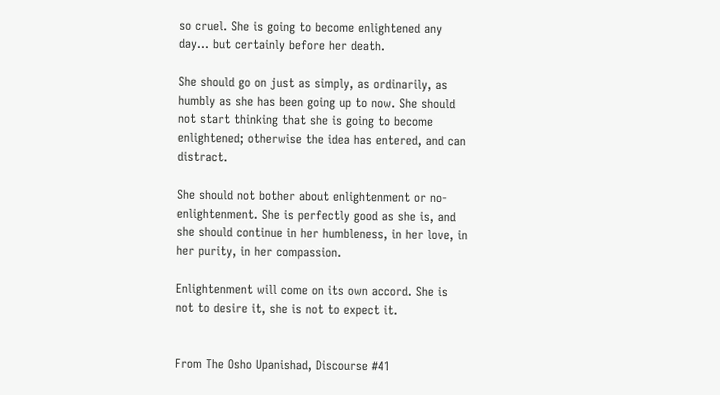so cruel. She is going to become enlightened any day… but certainly before her death.

She should go on just as simply, as ordinarily, as humbly as she has been going up to now. She should not start thinking that she is going to become enlightened; otherwise the idea has entered, and can distract.

She should not bother about enlightenment or no-enlightenment. She is perfectly good as she is, and she should continue in her humbleness, in her love, in her purity, in her compassion.

Enlightenment will come on its own accord. She is not to desire it, she is not to expect it.


From The Osho Upanishad, Discourse #41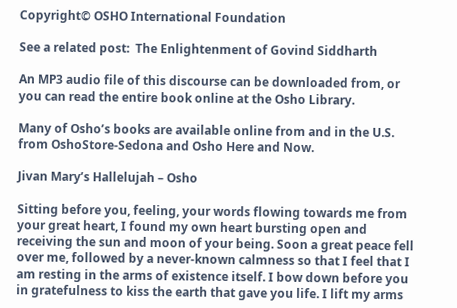Copyright© OSHO International Foundation

See a related post:  The Enlightenment of Govind Siddharth

An MP3 audio file of this discourse can be downloaded from, or you can read the entire book online at the Osho Library.

Many of Osho’s books are available online from and in the U.S. from OshoStore-Sedona and Osho Here and Now.

Jivan Mary’s Hallelujah – Osho

Sitting before you, feeling, your words flowing towards me from your great heart, I found my own heart bursting open and receiving the sun and moon of your being. Soon a great peace fell over me, followed by a never-known calmness so that I feel that I am resting in the arms of existence itself. I bow down before you in gratefulness to kiss the earth that gave you life. I lift my arms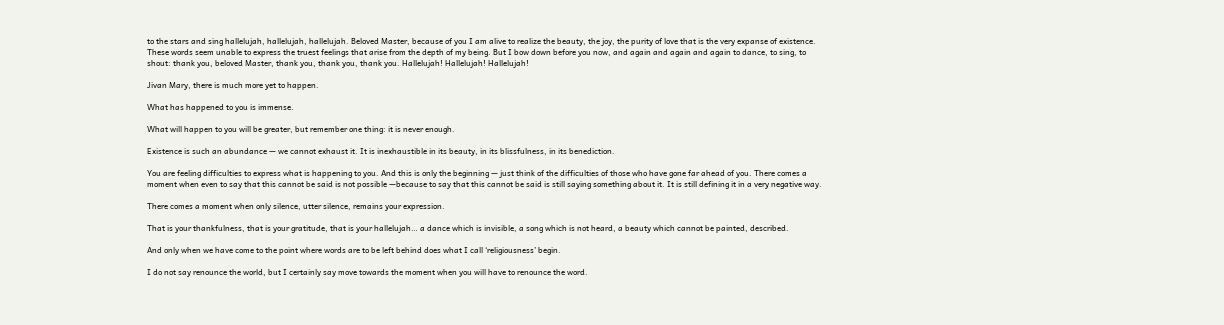to the stars and sing hallelujah, hallelujah, hallelujah. Beloved Master, because of you I am alive to realize the beauty, the joy, the purity of love that is the very expanse of existence. These words seem unable to express the truest feelings that arise from the depth of my being. But I bow down before you now, and again and again and again to dance, to sing, to shout: thank you, beloved Master, thank you, thank you, thank you. Hallelujah! Hallelujah! Hallelujah!

Jivan Mary, there is much more yet to happen.

What has happened to you is immense.

What will happen to you will be greater, but remember one thing: it is never enough.

Existence is such an abundance — we cannot exhaust it. It is inexhaustible in its beauty, in its blissfulness, in its benediction.

You are feeling difficulties to express what is happening to you. And this is only the beginning — just think of the difficulties of those who have gone far ahead of you. There comes a moment when even to say that this cannot be said is not possible —because to say that this cannot be said is still saying something about it. It is still defining it in a very negative way.

There comes a moment when only silence, utter silence, remains your expression.

That is your thankfulness, that is your gratitude, that is your hallelujah… a dance which is invisible, a song which is not heard, a beauty which cannot be painted, described.

And only when we have come to the point where words are to be left behind does what I call ‘religiousness’ begin.

I do not say renounce the world, but I certainly say move towards the moment when you will have to renounce the word.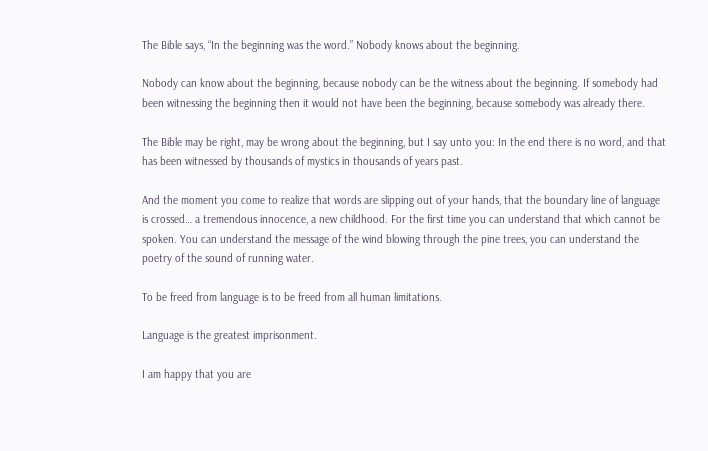The Bible says, “In the beginning was the word.” Nobody knows about the beginning.

Nobody can know about the beginning, because nobody can be the witness about the beginning. If somebody had been witnessing the beginning then it would not have been the beginning, because somebody was already there.

The Bible may be right, may be wrong about the beginning, but I say unto you: In the end there is no word, and that has been witnessed by thousands of mystics in thousands of years past.

And the moment you come to realize that words are slipping out of your hands, that the boundary line of language is crossed… a tremendous innocence, a new childhood. For the first time you can understand that which cannot be spoken. You can understand the message of the wind blowing through the pine trees, you can understand the poetry of the sound of running water.

To be freed from language is to be freed from all human limitations.

Language is the greatest imprisonment.

I am happy that you are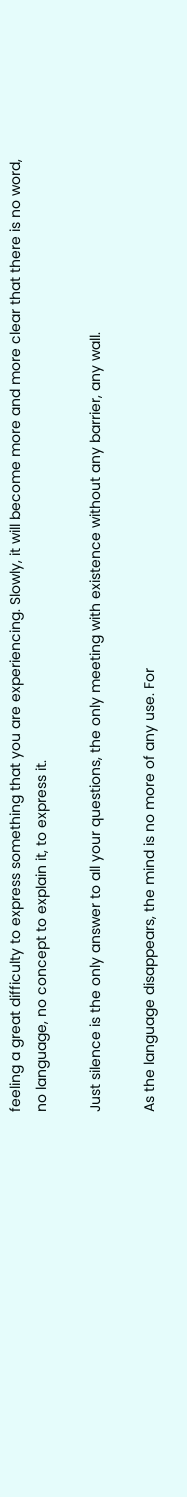feeling a great difficulty to express something that you are experiencing. Slowly, it will become more and more clear that there is no word, no language, no concept to explain it, to express it.

Just silence is the only answer to all your questions, the only meeting with existence without any barrier, any wall.

As the language disappears, the mind is no more of any use. For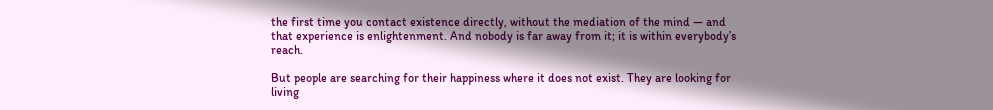the first time you contact existence directly, without the mediation of the mind — and that experience is enlightenment. And nobody is far away from it; it is within everybody’s reach.

But people are searching for their happiness where it does not exist. They are looking for living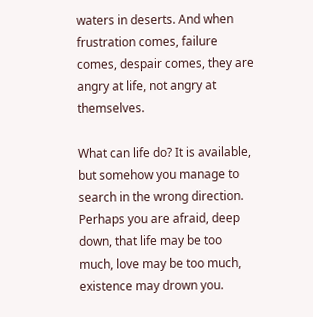waters in deserts. And when frustration comes, failure comes, despair comes, they are angry at life, not angry at themselves.

What can life do? It is available, but somehow you manage to search in the wrong direction. Perhaps you are afraid, deep down, that life may be too much, love may be too much, existence may drown you.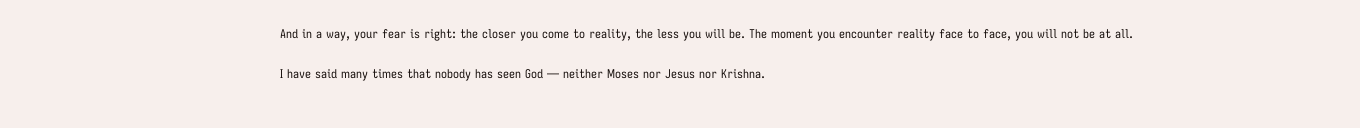And in a way, your fear is right: the closer you come to reality, the less you will be. The moment you encounter reality face to face, you will not be at all.

I have said many times that nobody has seen God — neither Moses nor Jesus nor Krishna.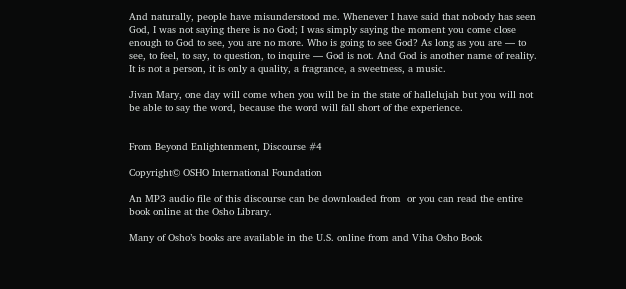And naturally, people have misunderstood me. Whenever I have said that nobody has seen God, I was not saying there is no God; I was simply saying the moment you come close enough to God to see, you are no more. Who is going to see God? As long as you are — to see, to feel, to say, to question, to inquire — God is not. And God is another name of reality. It is not a person, it is only a quality, a fragrance, a sweetness, a music.

Jivan Mary, one day will come when you will be in the state of hallelujah but you will not be able to say the word, because the word will fall short of the experience.


From Beyond Enlightenment, Discourse #4

Copyright© OSHO International Foundation

An MP3 audio file of this discourse can be downloaded from  or you can read the entire book online at the Osho Library.

Many of Osho’s books are available in the U.S. online from and Viha Osho Book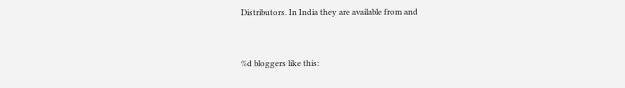Distributors. In India they are available from and


%d bloggers like this: